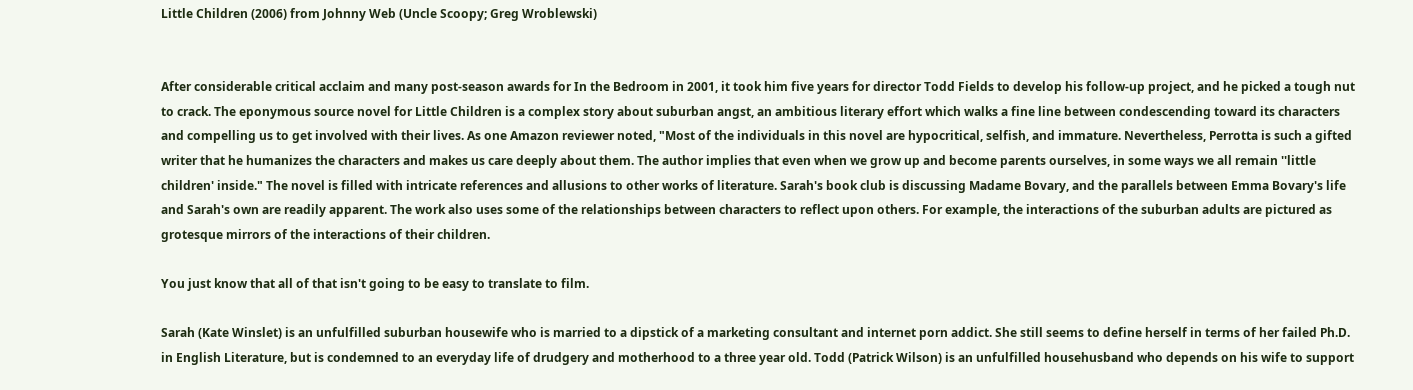Little Children (2006) from Johnny Web (Uncle Scoopy; Greg Wroblewski)


After considerable critical acclaim and many post-season awards for In the Bedroom in 2001, it took him five years for director Todd Fields to develop his follow-up project, and he picked a tough nut to crack. The eponymous source novel for Little Children is a complex story about suburban angst, an ambitious literary effort which walks a fine line between condescending toward its characters and compelling us to get involved with their lives. As one Amazon reviewer noted, "Most of the individuals in this novel are hypocritical, selfish, and immature. Nevertheless, Perrotta is such a gifted writer that he humanizes the characters and makes us care deeply about them. The author implies that even when we grow up and become parents ourselves, in some ways we all remain ''little children' inside." The novel is filled with intricate references and allusions to other works of literature. Sarah's book club is discussing Madame Bovary, and the parallels between Emma Bovary's life and Sarah's own are readily apparent. The work also uses some of the relationships between characters to reflect upon others. For example, the interactions of the suburban adults are pictured as grotesque mirrors of the interactions of their children.

You just know that all of that isn't going to be easy to translate to film.

Sarah (Kate Winslet) is an unfulfilled suburban housewife who is married to a dipstick of a marketing consultant and internet porn addict. She still seems to define herself in terms of her failed Ph.D. in English Literature, but is condemned to an everyday life of drudgery and motherhood to a three year old. Todd (Patrick Wilson) is an unfulfilled househusband who depends on his wife to support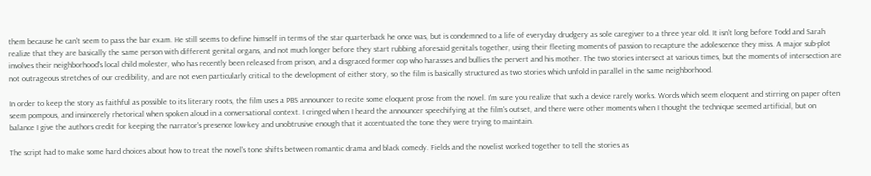them because he can't seem to pass the bar exam. He still seems to define himself in terms of the star quarterback he once was, but is condemned to a life of everyday drudgery as sole caregiver to a three year old. It isn't long before Todd and Sarah realize that they are basically the same person with different genital organs, and not much longer before they start rubbing aforesaid genitals together, using their fleeting moments of passion to recapture the adolescence they miss. A major sub-plot involves their neighborhood's local child molester, who has recently been released from prison, and a disgraced former cop who harasses and bullies the pervert and his mother. The two stories intersect at various times, but the moments of intersection are not outrageous stretches of our credibility, and are not even particularly critical to the development of either story, so the film is basically structured as two stories which unfold in parallel in the same neighborhood.

In order to keep the story as faithful as possible to its literary roots, the film uses a PBS announcer to recite some eloquent prose from the novel. I'm sure you realize that such a device rarely works. Words which seem eloquent and stirring on paper often seem pompous, and insincerely rhetorical when spoken aloud in a conversational context. I cringed when I heard the announcer speechifying at the film's outset, and there were other moments when I thought the technique seemed artificial, but on balance I give the authors credit for keeping the narrator's presence low-key and unobtrusive enough that it accentuated the tone they were trying to maintain.

The script had to make some hard choices about how to treat the novel's tone shifts between romantic drama and black comedy. Fields and the novelist worked together to tell the stories as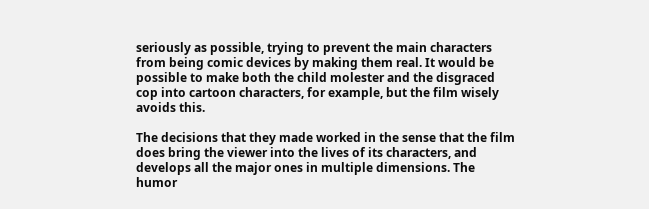seriously as possible, trying to prevent the main characters from being comic devices by making them real. It would be possible to make both the child molester and the disgraced cop into cartoon characters, for example, but the film wisely avoids this.

The decisions that they made worked in the sense that the film does bring the viewer into the lives of its characters, and develops all the major ones in multiple dimensions. The humor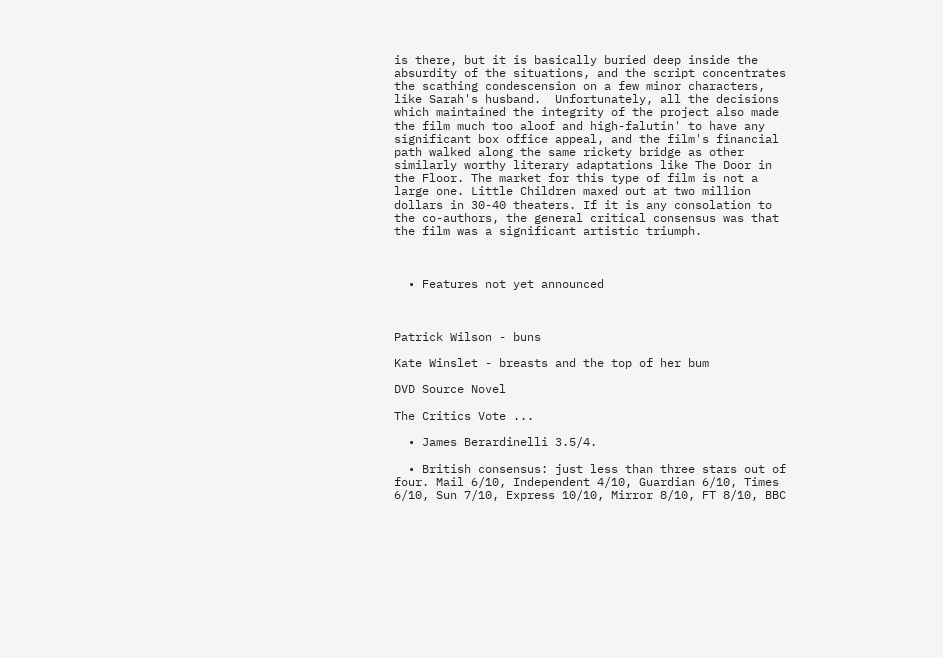is there, but it is basically buried deep inside the absurdity of the situations, and the script concentrates the scathing condescension on a few minor characters, like Sarah's husband.  Unfortunately, all the decisions which maintained the integrity of the project also made the film much too aloof and high-falutin' to have any significant box office appeal, and the film's financial path walked along the same rickety bridge as other similarly worthy literary adaptations like The Door in the Floor. The market for this type of film is not a large one. Little Children maxed out at two million dollars in 30-40 theaters. If it is any consolation to the co-authors, the general critical consensus was that the film was a significant artistic triumph.



  • Features not yet announced



Patrick Wilson - buns

Kate Winslet - breasts and the top of her bum

DVD Source Novel

The Critics Vote ...

  • James Berardinelli 3.5/4.

  • British consensus: just less than three stars out of four. Mail 6/10, Independent 4/10, Guardian 6/10, Times 6/10, Sun 7/10, Express 10/10, Mirror 8/10, FT 8/10, BBC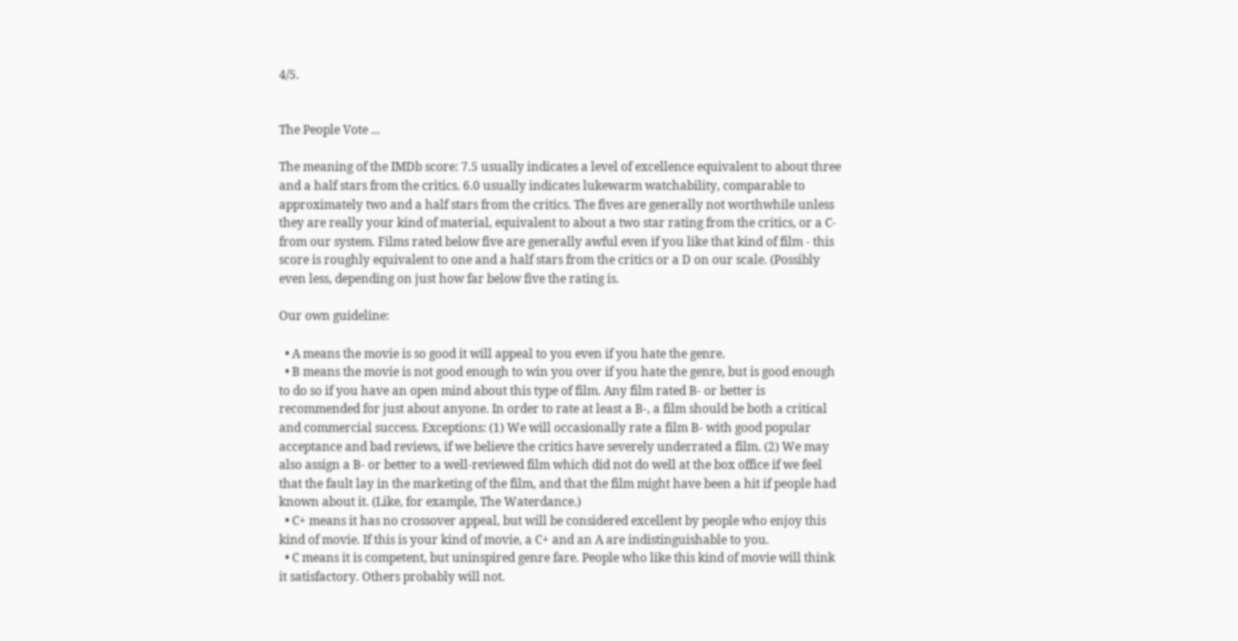4/5.


The People Vote ...

The meaning of the IMDb score: 7.5 usually indicates a level of excellence equivalent to about three and a half stars from the critics. 6.0 usually indicates lukewarm watchability, comparable to approximately two and a half stars from the critics. The fives are generally not worthwhile unless they are really your kind of material, equivalent to about a two star rating from the critics, or a C- from our system. Films rated below five are generally awful even if you like that kind of film - this score is roughly equivalent to one and a half stars from the critics or a D on our scale. (Possibly even less, depending on just how far below five the rating is.

Our own guideline:

  • A means the movie is so good it will appeal to you even if you hate the genre.
  • B means the movie is not good enough to win you over if you hate the genre, but is good enough to do so if you have an open mind about this type of film. Any film rated B- or better is recommended for just about anyone. In order to rate at least a B-, a film should be both a critical and commercial success. Exceptions: (1) We will occasionally rate a film B- with good popular acceptance and bad reviews, if we believe the critics have severely underrated a film. (2) We may also assign a B- or better to a well-reviewed film which did not do well at the box office if we feel that the fault lay in the marketing of the film, and that the film might have been a hit if people had known about it. (Like, for example, The Waterdance.)
  • C+ means it has no crossover appeal, but will be considered excellent by people who enjoy this kind of movie. If this is your kind of movie, a C+ and an A are indistinguishable to you.
  • C means it is competent, but uninspired genre fare. People who like this kind of movie will think it satisfactory. Others probably will not.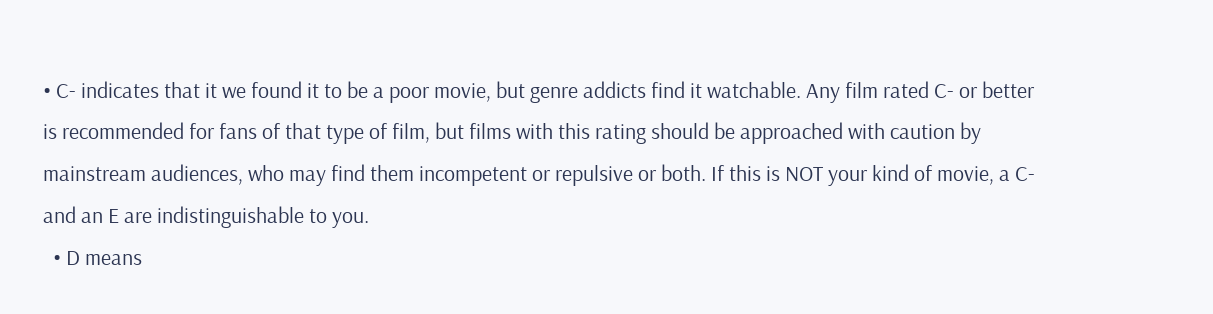• C- indicates that it we found it to be a poor movie, but genre addicts find it watchable. Any film rated C- or better is recommended for fans of that type of film, but films with this rating should be approached with caution by mainstream audiences, who may find them incompetent or repulsive or both. If this is NOT your kind of movie, a C- and an E are indistinguishable to you.
  • D means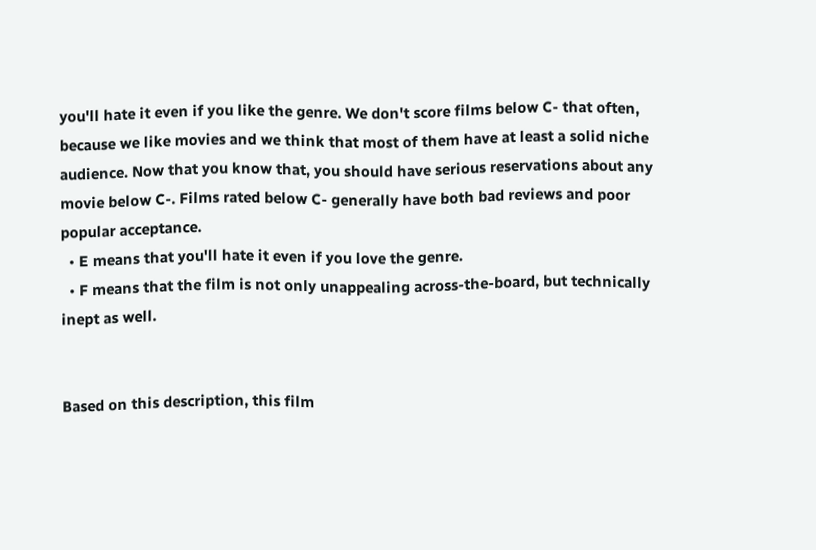you'll hate it even if you like the genre. We don't score films below C- that often, because we like movies and we think that most of them have at least a solid niche audience. Now that you know that, you should have serious reservations about any movie below C-. Films rated below C- generally have both bad reviews and poor popular acceptance.
  • E means that you'll hate it even if you love the genre.
  • F means that the film is not only unappealing across-the-board, but technically inept as well.


Based on this description, this film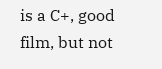is a C+, good film, but not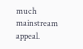much mainstream appeal.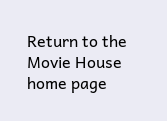Return to the Movie House home page